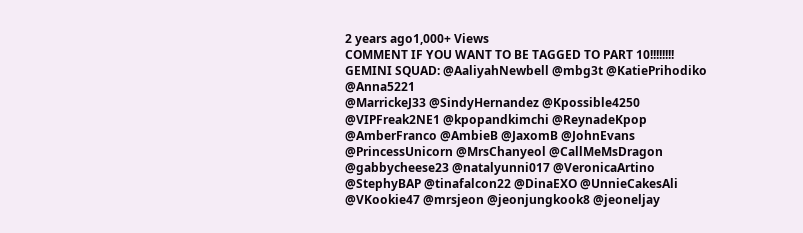2 years ago1,000+ Views
COMMENT IF YOU WANT TO BE TAGGED TO PART 10!!!!!!!! GEMINI SQUAD: @AaliyahNewbell @mbg3t @KatiePrihodiko @Anna5221
@MarrickeJ33 @SindyHernandez @Kpossible4250 @VIPFreak2NE1 @kpopandkimchi @ReynadeKpop @AmberFranco @AmbieB @JaxomB @JohnEvans @PrincessUnicorn @MrsChanyeol @CallMeMsDragon @gabbycheese23 @natalyunni017 @VeronicaArtino @StephyBAP @tinafalcon22 @DinaEXO @UnnieCakesAli @VKookie47 @mrsjeon @jeonjungkook8 @jeoneljay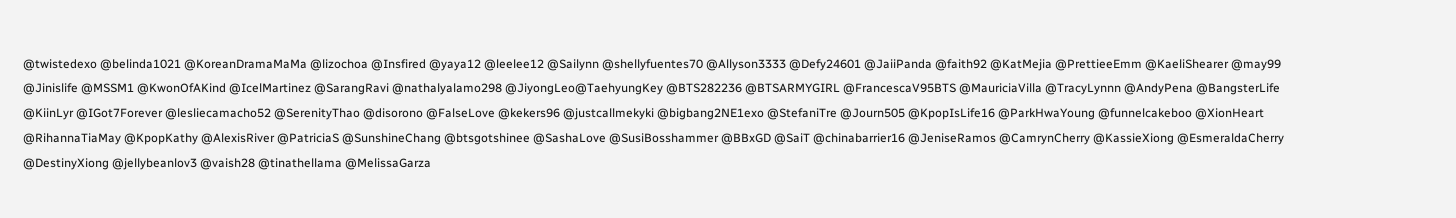@twistedexo @belinda1021 @KoreanDramaMaMa @lizochoa @Insfired @yaya12 @leelee12 @Sailynn @shellyfuentes70 @Allyson3333 @Defy24601 @JaiiPanda @faith92 @KatMejia @PrettieeEmm @KaeliShearer @may99 @Jinislife @MSSM1 @KwonOfAKind @IcelMartinez @SarangRavi @nathalyalamo298 @JiyongLeo@TaehyungKey @BTS282236 @BTSARMYGIRL @FrancescaV95BTS @MauriciaVilla @TracyLynnn @AndyPena @BangsterLife @KiinLyr @IGot7Forever @lesliecamacho52 @SerenityThao @disorono @FalseLove @kekers96 @justcallmekyki @bigbang2NE1exo @StefaniTre @Journ505 @KpopIsLife16 @ParkHwaYoung @funnelcakeboo @XionHeart @RihannaTiaMay @KpopKathy @AlexisRiver @PatriciaS @SunshineChang @btsgotshinee @SashaLove @SusiBosshammer @BBxGD @SaiT @chinabarrier16 @JeniseRamos @CamrynCherry @KassieXiong @EsmeraldaCherry @DestinyXiong @jellybeanlov3 @vaish28 @tinathellama @MelissaGarza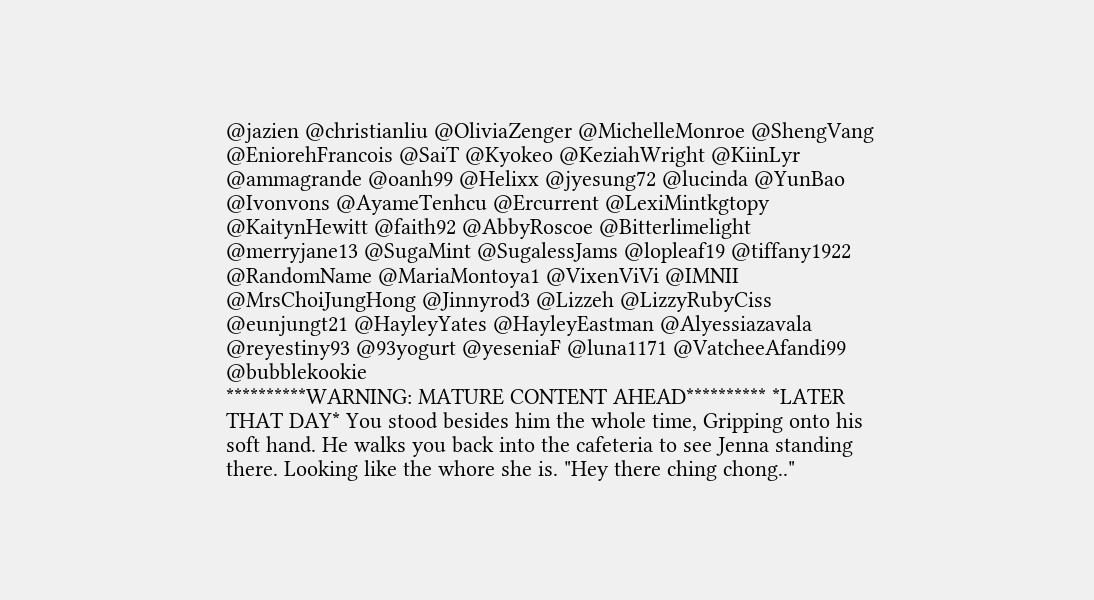@jazien @christianliu @OliviaZenger @MichelleMonroe @ShengVang @EniorehFrancois @SaiT @Kyokeo @KeziahWright @KiinLyr @ammagrande @oanh99 @Helixx @jyesung72 @lucinda @YunBao @Ivonvons @AyameTenhcu @Ercurrent @LexiMintkgtopy @KaitynHewitt @faith92 @AbbyRoscoe @Bitterlimelight @merryjane13 @SugaMint @SugalessJams @lopleaf19 @tiffany1922 @RandomName @MariaMontoya1 @VixenViVi @IMNII @MrsChoiJungHong @Jinnyrod3 @Lizzeh @LizzyRubyCiss @eunjungt21 @HayleyYates @HayleyEastman @Alyessiazavala @reyestiny93 @93yogurt @yeseniaF @luna1171 @VatcheeAfandi99 @bubblekookie
**********WARNING: MATURE CONTENT AHEAD********** *LATER THAT DAY* You stood besides him the whole time, Gripping onto his soft hand. He walks you back into the cafeteria to see Jenna standing there. Looking like the whore she is. "Hey there ching chong.."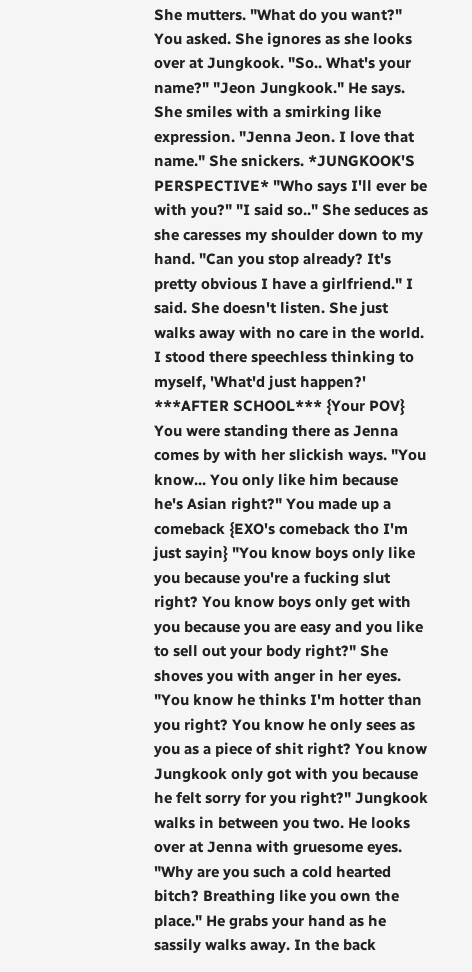She mutters. "What do you want?" You asked. She ignores as she looks over at Jungkook. "So.. What's your name?" "Jeon Jungkook." He says. She smiles with a smirking like expression. "Jenna Jeon. I love that name." She snickers. *JUNGKOOK'S PERSPECTIVE* "Who says I'll ever be with you?" "I said so.." She seduces as she caresses my shoulder down to my hand. "Can you stop already? It's pretty obvious I have a girlfriend." I said. She doesn't listen. She just walks away with no care in the world. I stood there speechless thinking to myself, 'What'd just happen?' ***AFTER SCHOOL*** {Your POV} You were standing there as Jenna comes by with her slickish ways. "You know... You only like him because he's Asian right?" You made up a comeback {EXO's comeback tho I'm just sayin} "You know boys only like you because you're a fucking slut right? You know boys only get with you because you are easy and you like to sell out your body right?" She shoves you with anger in her eyes. "You know he thinks I'm hotter than you right? You know he only sees as you as a piece of shit right? You know Jungkook only got with you because he felt sorry for you right?" Jungkook walks in between you two. He looks over at Jenna with gruesome eyes. "Why are you such a cold hearted bitch? Breathing like you own the place." He grabs your hand as he sassily walks away. In the back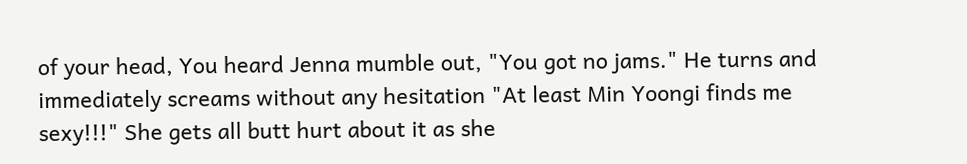of your head, You heard Jenna mumble out, "You got no jams." He turns and immediately screams without any hesitation "At least Min Yoongi finds me sexy!!!" She gets all butt hurt about it as she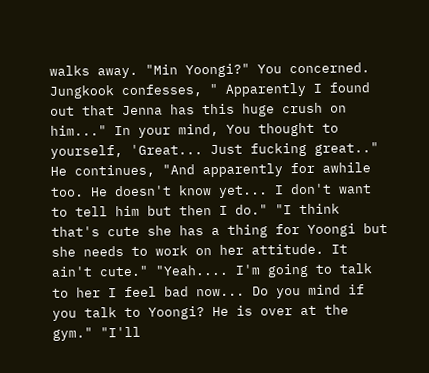walks away. "Min Yoongi?" You concerned. Jungkook confesses, " Apparently I found out that Jenna has this huge crush on him..." In your mind, You thought to yourself, 'Great... Just fucking great.." He continues, "And apparently for awhile too. He doesn't know yet... I don't want to tell him but then I do." "I think that's cute she has a thing for Yoongi but she needs to work on her attitude. It ain't cute." "Yeah.... I'm going to talk to her I feel bad now... Do you mind if you talk to Yoongi? He is over at the gym." "I'll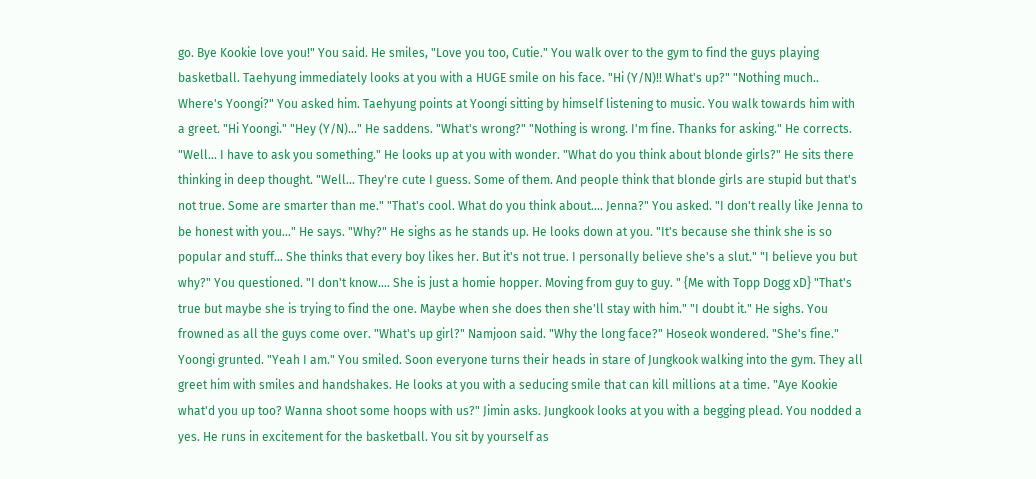go. Bye Kookie love you!" You said. He smiles, "Love you too, Cutie." You walk over to the gym to find the guys playing basketball. Taehyung immediately looks at you with a HUGE smile on his face. "Hi (Y/N)!! What's up?" "Nothing much.. Where's Yoongi?" You asked him. Taehyung points at Yoongi sitting by himself listening to music. You walk towards him with a greet. "Hi Yoongi." "Hey (Y/N)..." He saddens. "What's wrong?" "Nothing is wrong. I'm fine. Thanks for asking." He corrects. "Well... I have to ask you something." He looks up at you with wonder. "What do you think about blonde girls?" He sits there thinking in deep thought. "Well... They're cute I guess. Some of them. And people think that blonde girls are stupid but that's not true. Some are smarter than me." "That's cool. What do you think about.... Jenna?" You asked. "I don't really like Jenna to be honest with you..." He says. "Why?" He sighs as he stands up. He looks down at you. "It's because she think she is so popular and stuff... She thinks that every boy likes her. But it's not true. I personally believe she's a slut." "I believe you but why?" You questioned. "I don't know.... She is just a homie hopper. Moving from guy to guy. " {Me with Topp Dogg xD} "That's true but maybe she is trying to find the one. Maybe when she does then she'll stay with him." "I doubt it." He sighs. You frowned as all the guys come over. "What's up girl?" Namjoon said. "Why the long face?" Hoseok wondered. "She's fine." Yoongi grunted. "Yeah I am." You smiled. Soon everyone turns their heads in stare of Jungkook walking into the gym. They all greet him with smiles and handshakes. He looks at you with a seducing smile that can kill millions at a time. "Aye Kookie what'd you up too? Wanna shoot some hoops with us?" Jimin asks. Jungkook looks at you with a begging plead. You nodded a yes. He runs in excitement for the basketball. You sit by yourself as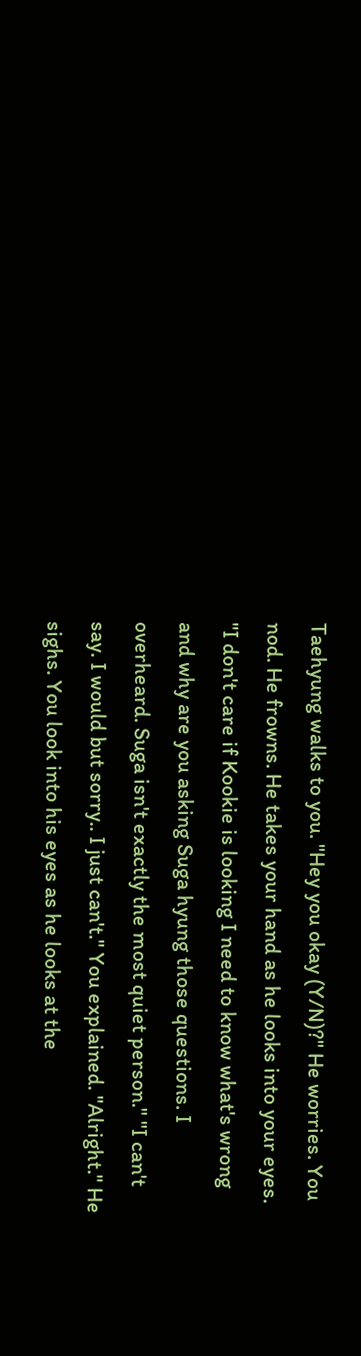Taehyung walks to you. "Hey you okay (Y/N)?" He worries. You nod. He frowns. He takes your hand as he looks into your eyes. "I don't care if Kookie is looking I need to know what's wrong and why are you asking Suga hyung those questions. I overheard. Suga isn't exactly the most quiet person." "I can't say. I would but sorry.. I just can't." You explained. "Alright." He sighs. You look into his eyes as he looks at the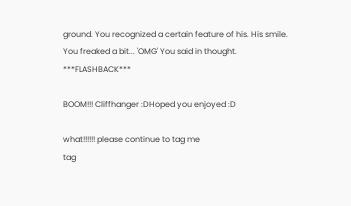ground. You recognized a certain feature of his. His smile. You freaked a bit... 'OMG' You said in thought. ***FLASHBACK***

BOOM!!! Cliffhanger :DHoped you enjoyed :D

what!!!!!! please continue to tag me
tag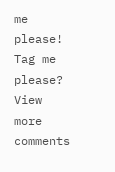me please!
Tag me please?
View more comments